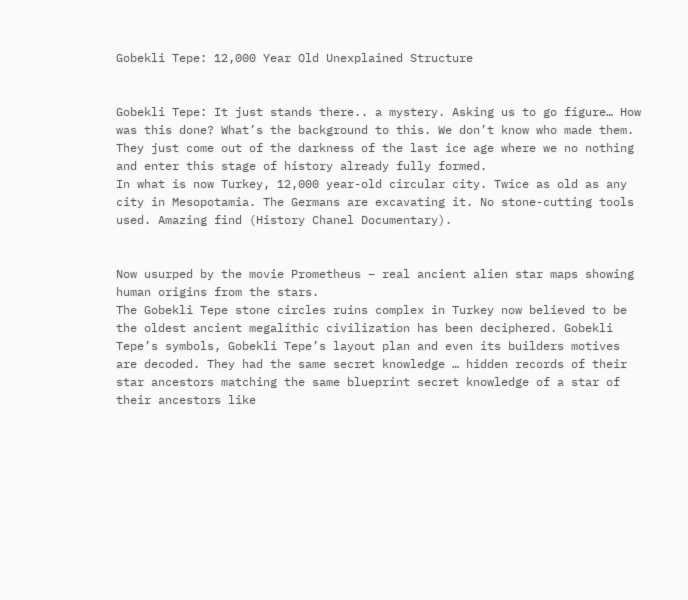Gobekli Tepe: 12,000 Year Old Unexplained Structure


Gobekli Tepe: It just stands there.. a mystery. Asking us to go figure… How was this done? What’s the background to this. We don’t know who made them. They just come out of the darkness of the last ice age where we no nothing and enter this stage of history already fully formed.
In what is now Turkey, 12,000 year-old circular city. Twice as old as any city in Mesopotamia. The Germans are excavating it. No stone-cutting tools used. Amazing find (History Chanel Documentary).


Now usurped by the movie Prometheus – real ancient alien star maps showing human origins from the stars.
The Gobekli Tepe stone circles ruins complex in Turkey now believed to be the oldest ancient megalithic civilization has been deciphered. Gobekli Tepe’s symbols, Gobekli Tepe’s layout plan and even its builders motives are decoded. They had the same secret knowledge … hidden records of their star ancestors matching the same blueprint secret knowledge of a star of their ancestors like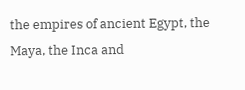the empires of ancient Egypt, the Maya, the Inca and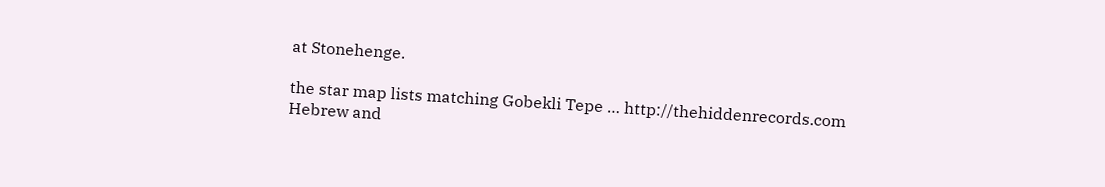at Stonehenge.

the star map lists matching Gobekli Tepe … http://thehiddenrecords.com
Hebrew and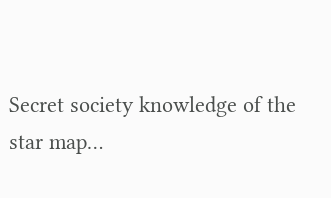Secret society knowledge of the star map…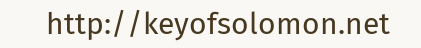http://keyofsolomon.net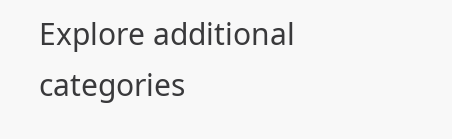Explore additional categories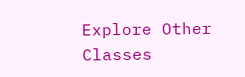Explore Other Classes